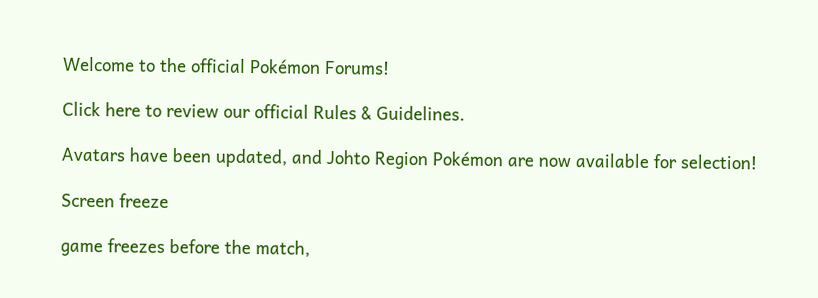Welcome to the official Pokémon Forums!

Click here to review our official Rules & Guidelines.

Avatars have been updated, and Johto Region Pokémon are now available for selection!

Screen freeze

game freezes before the match,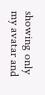showing only my avatar and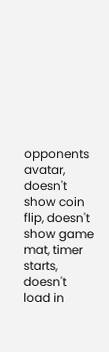opponents avatar, doesn't show coin flip, doesn't show game mat, timer starts, doesn't load in